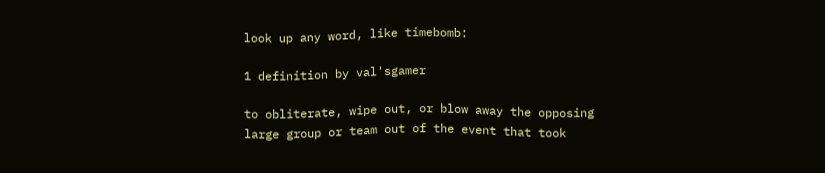look up any word, like timebomb:

1 definition by val'sgamer

to obliterate, wipe out, or blow away the opposing large group or team out of the event that took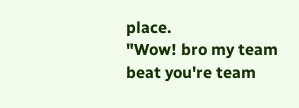place.
"Wow! bro my team beat you're team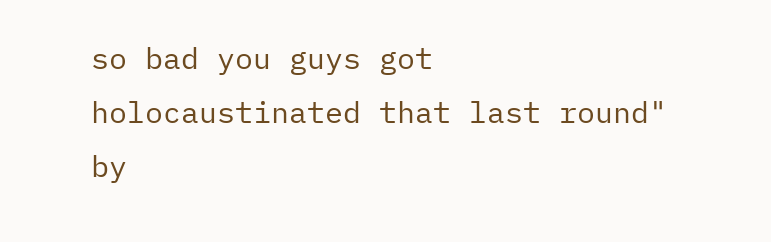so bad you guys got holocaustinated that last round"
by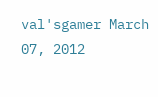val'sgamer March 07, 2012